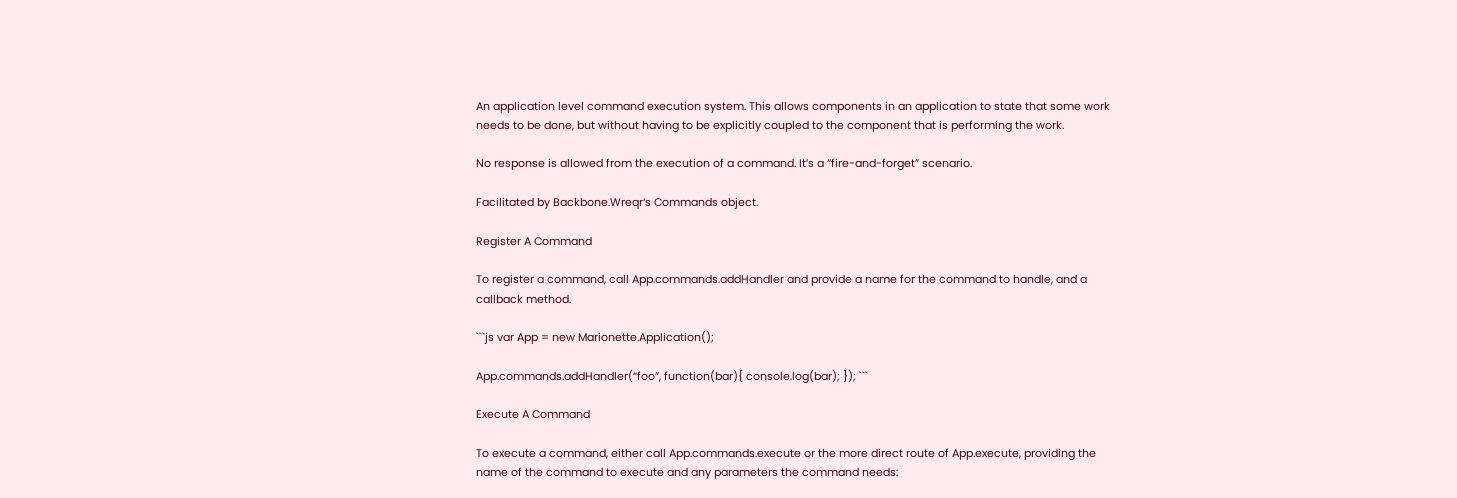An application level command execution system. This allows components in an application to state that some work needs to be done, but without having to be explicitly coupled to the component that is performing the work.

No response is allowed from the execution of a command. It’s a “fire-and-forget” scenario.

Facilitated by Backbone.Wreqr‘s Commands object.

Register A Command

To register a command, call App.commands.addHandler and provide a name for the command to handle, and a callback method.

```js var App = new Marionette.Application();

App.commands.addHandler(“foo”, function(bar){ console.log(bar); }); ```

Execute A Command

To execute a command, either call App.commands.execute or the more direct route of App.execute, providing the name of the command to execute and any parameters the command needs: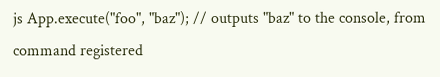js App.execute("foo", "baz"); // outputs "baz" to the console, from command registered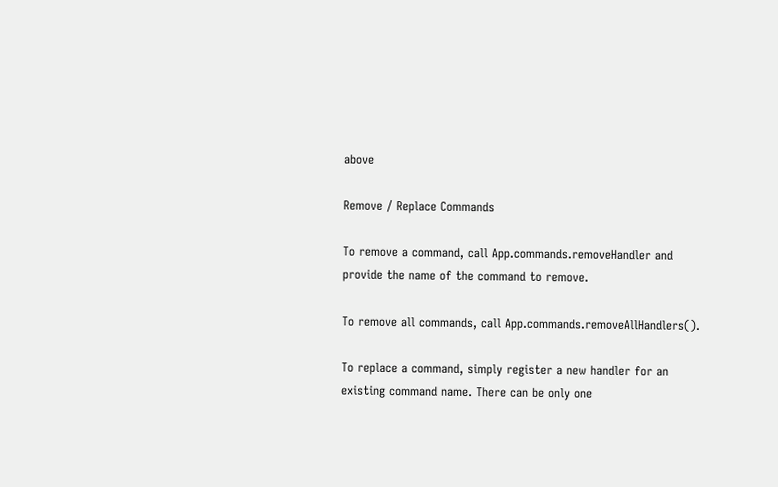above

Remove / Replace Commands

To remove a command, call App.commands.removeHandler and provide the name of the command to remove.

To remove all commands, call App.commands.removeAllHandlers().

To replace a command, simply register a new handler for an existing command name. There can be only one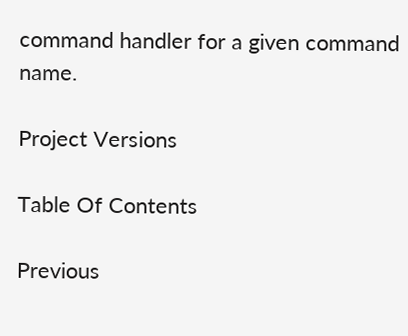command handler for a given command name.

Project Versions

Table Of Contents

Previous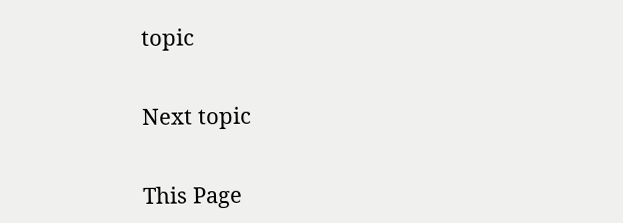topic


Next topic


This Page